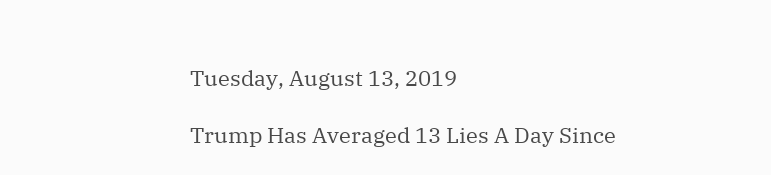Tuesday, August 13, 2019

Trump Has Averaged 13 Lies A Day Since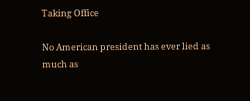Taking Office

No American president has ever lied as much as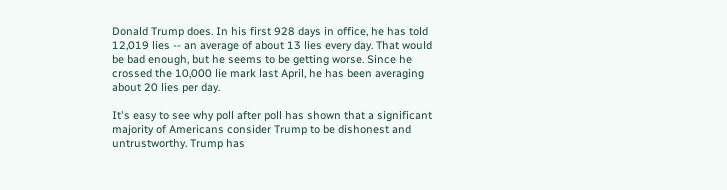Donald Trump does. In his first 928 days in office, he has told 12,019 lies -- an average of about 13 lies every day. That would be bad enough, but he seems to be getting worse. Since he crossed the 10,000 lie mark last April, he has been averaging about 20 lies per day.

It's easy to see why poll after poll has shown that a significant majority of Americans consider Trump to be dishonest and untrustworthy. Trump has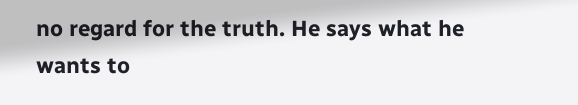no regard for the truth. He says what he wants to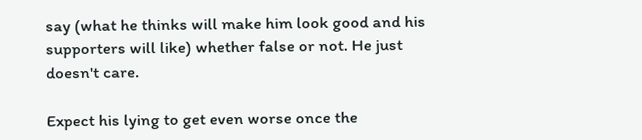say (what he thinks will make him look good and his supporters will like) whether false or not. He just doesn't care.

Expect his lying to get even worse once the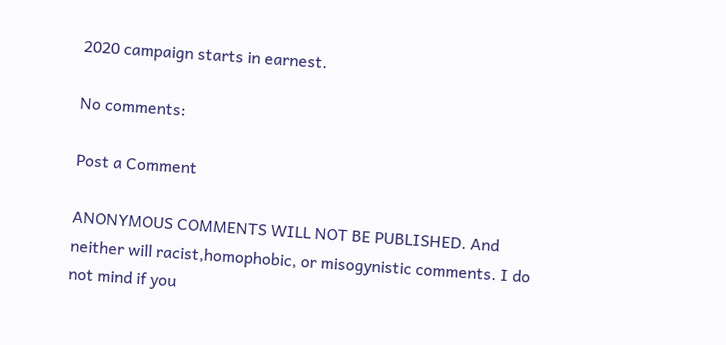2020 campaign starts in earnest.

No comments:

Post a Comment

ANONYMOUS COMMENTS WILL NOT BE PUBLISHED. And neither will racist,homophobic, or misogynistic comments. I do not mind if you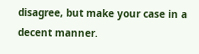disagree, but make your case in a decent manner.